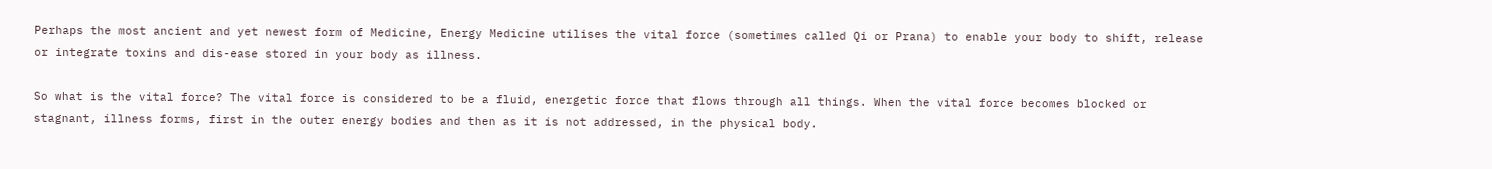Perhaps the most ancient and yet newest form of Medicine, Energy Medicine utilises the vital force (sometimes called Qi or Prana) to enable your body to shift, release or integrate toxins and dis-ease stored in your body as illness.

So what is the vital force? The vital force is considered to be a fluid, energetic force that flows through all things. When the vital force becomes blocked or stagnant, illness forms, first in the outer energy bodies and then as it is not addressed, in the physical body.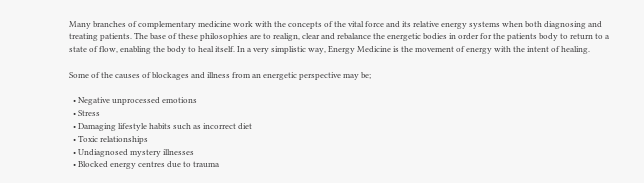Many branches of complementary medicine work with the concepts of the vital force and its relative energy systems when both diagnosing and treating patients. The base of these philosophies are to realign, clear and rebalance the energetic bodies in order for the patients body to return to a state of flow, enabling the body to heal itself. In a very simplistic way, Energy Medicine is the movement of energy with the intent of healing.

Some of the causes of blockages and illness from an energetic perspective may be;

  • Negative unprocessed emotions
  • Stress
  • Damaging lifestyle habits such as incorrect diet
  • Toxic relationships
  • Undiagnosed mystery illnesses
  • Blocked energy centres due to trauma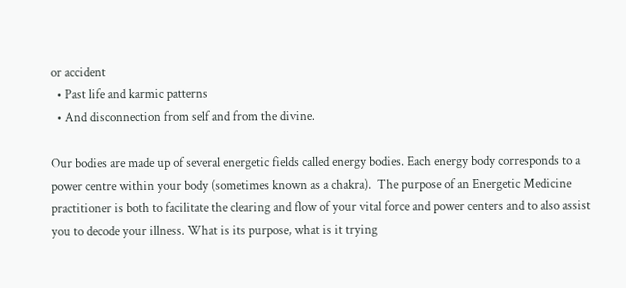or accident
  • Past life and karmic patterns
  • And disconnection from self and from the divine.

Our bodies are made up of several energetic fields called energy bodies. Each energy body corresponds to a power centre within your body (sometimes known as a chakra).  The purpose of an Energetic Medicine practitioner is both to facilitate the clearing and flow of your vital force and power centers and to also assist you to decode your illness. What is its purpose, what is it trying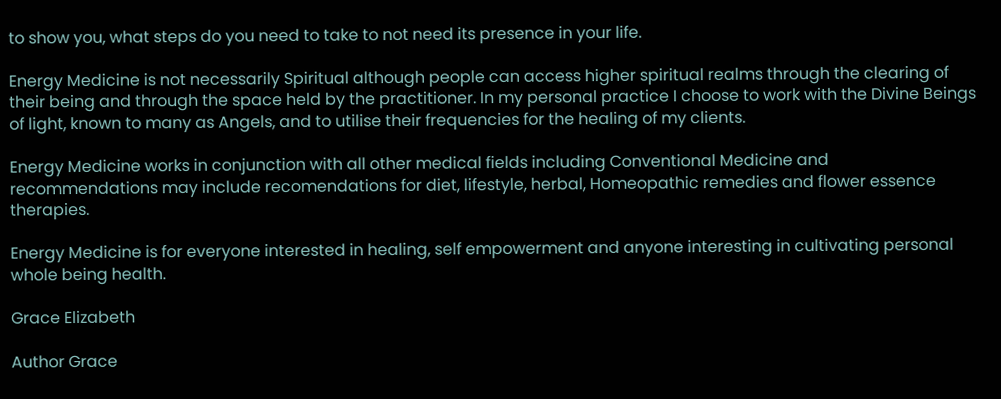to show you, what steps do you need to take to not need its presence in your life.

Energy Medicine is not necessarily Spiritual although people can access higher spiritual realms through the clearing of their being and through the space held by the practitioner. In my personal practice I choose to work with the Divine Beings of light, known to many as Angels, and to utilise their frequencies for the healing of my clients.

Energy Medicine works in conjunction with all other medical fields including Conventional Medicine and recommendations may include recomendations for diet, lifestyle, herbal, Homeopathic remedies and flower essence therapies.

Energy Medicine is for everyone interested in healing, self empowerment and anyone interesting in cultivating personal whole being health.

Grace Elizabeth

Author Grace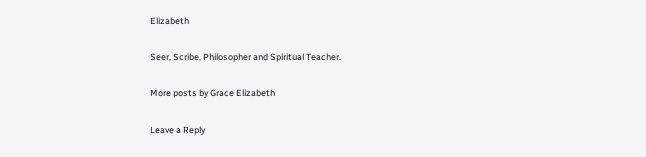Elizabeth

Seer, Scribe, Philosopher and Spiritual Teacher.

More posts by Grace Elizabeth

Leave a Reply